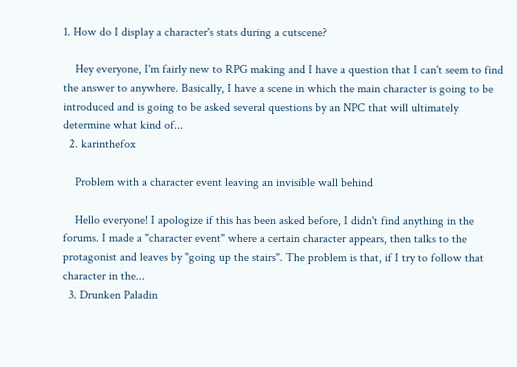1. How do I display a character's stats during a cutscene?

    Hey everyone, I'm fairly new to RPG making and I have a question that I can't seem to find the answer to anywhere. Basically, I have a scene in which the main character is going to be introduced and is going to be asked several questions by an NPC that will ultimately determine what kind of...
  2. karinthefox

    Problem with a character event leaving an invisible wall behind

    Hello everyone! I apologize if this has been asked before, I didn't find anything in the forums. I made a "character event" where a certain character appears, then talks to the protagonist and leaves by "going up the stairs". The problem is that, if I try to follow that character in the...
  3. Drunken Paladin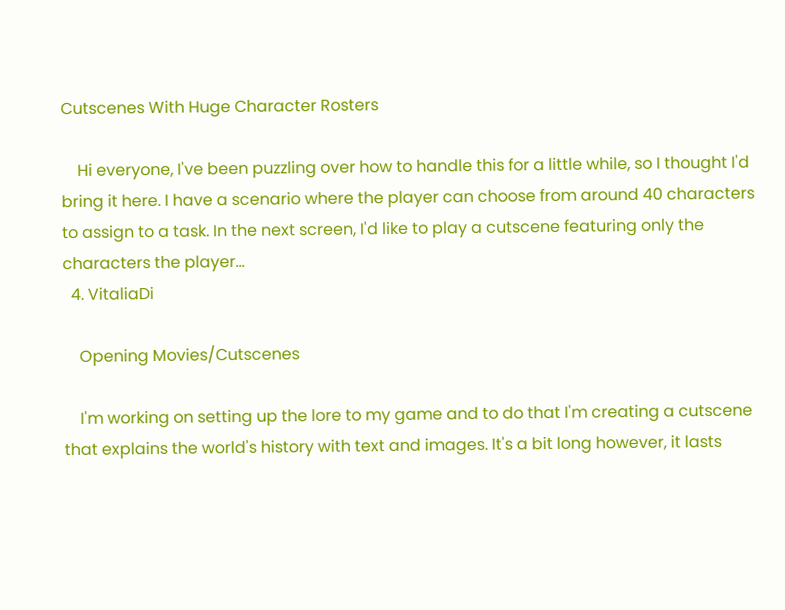Cutscenes With Huge Character Rosters

    Hi everyone, I've been puzzling over how to handle this for a little while, so I thought I'd bring it here. I have a scenario where the player can choose from around 40 characters to assign to a task. In the next screen, I'd like to play a cutscene featuring only the characters the player...
  4. VitaliaDi

    Opening Movies/Cutscenes

    I'm working on setting up the lore to my game and to do that I'm creating a cutscene that explains the world's history with text and images. It's a bit long however, it lasts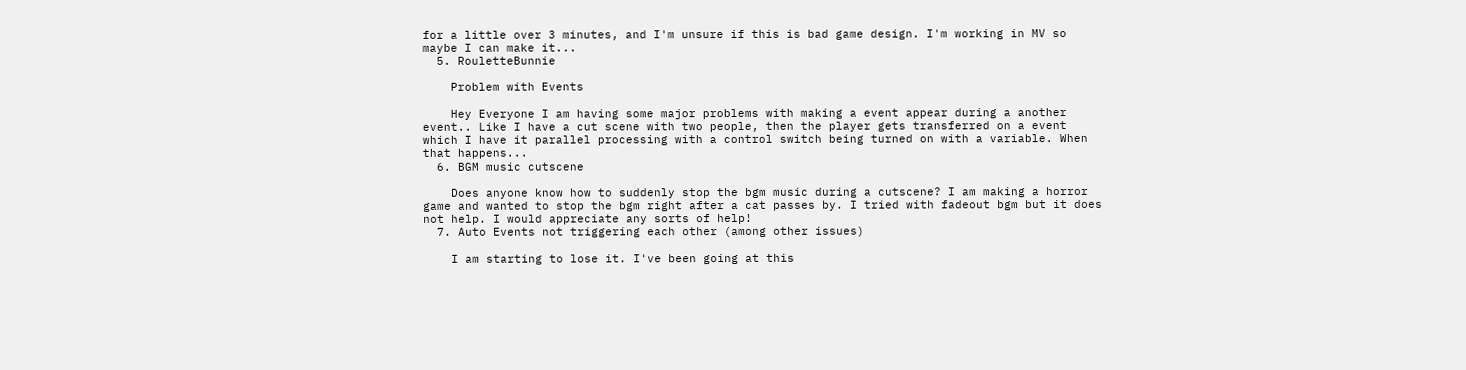for a little over 3 minutes, and I'm unsure if this is bad game design. I'm working in MV so maybe I can make it...
  5. RouletteBunnie

    Problem with Events

    Hey Everyone I am having some major problems with making a event appear during a another event.. Like I have a cut scene with two people, then the player gets transferred on a event which I have it parallel processing with a control switch being turned on with a variable. When that happens...
  6. BGM music cutscene

    Does anyone know how to suddenly stop the bgm music during a cutscene? I am making a horror game and wanted to stop the bgm right after a cat passes by. I tried with fadeout bgm but it does not help. I would appreciate any sorts of help!
  7. Auto Events not triggering each other (among other issues)

    I am starting to lose it. I've been going at this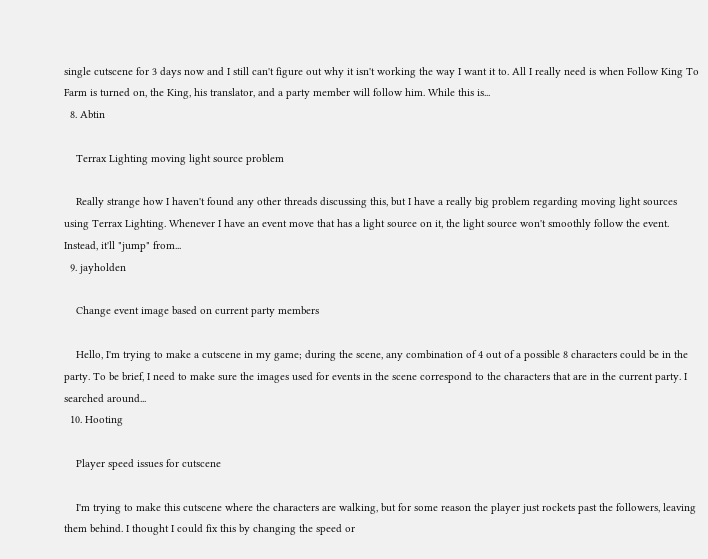single cutscene for 3 days now and I still can't figure out why it isn't working the way I want it to. All I really need is when Follow King To Farm is turned on, the King, his translator, and a party member will follow him. While this is...
  8. Abtin

    Terrax Lighting moving light source problem

    Really strange how I haven't found any other threads discussing this, but I have a really big problem regarding moving light sources using Terrax Lighting. Whenever I have an event move that has a light source on it, the light source won't smoothly follow the event. Instead, it'll "jump" from...
  9. jayholden

    Change event image based on current party members

    Hello, I'm trying to make a cutscene in my game; during the scene, any combination of 4 out of a possible 8 characters could be in the party. To be brief, I need to make sure the images used for events in the scene correspond to the characters that are in the current party. I searched around...
  10. Hooting

    Player speed issues for cutscene

    I'm trying to make this cutscene where the characters are walking, but for some reason the player just rockets past the followers, leaving them behind. I thought I could fix this by changing the speed or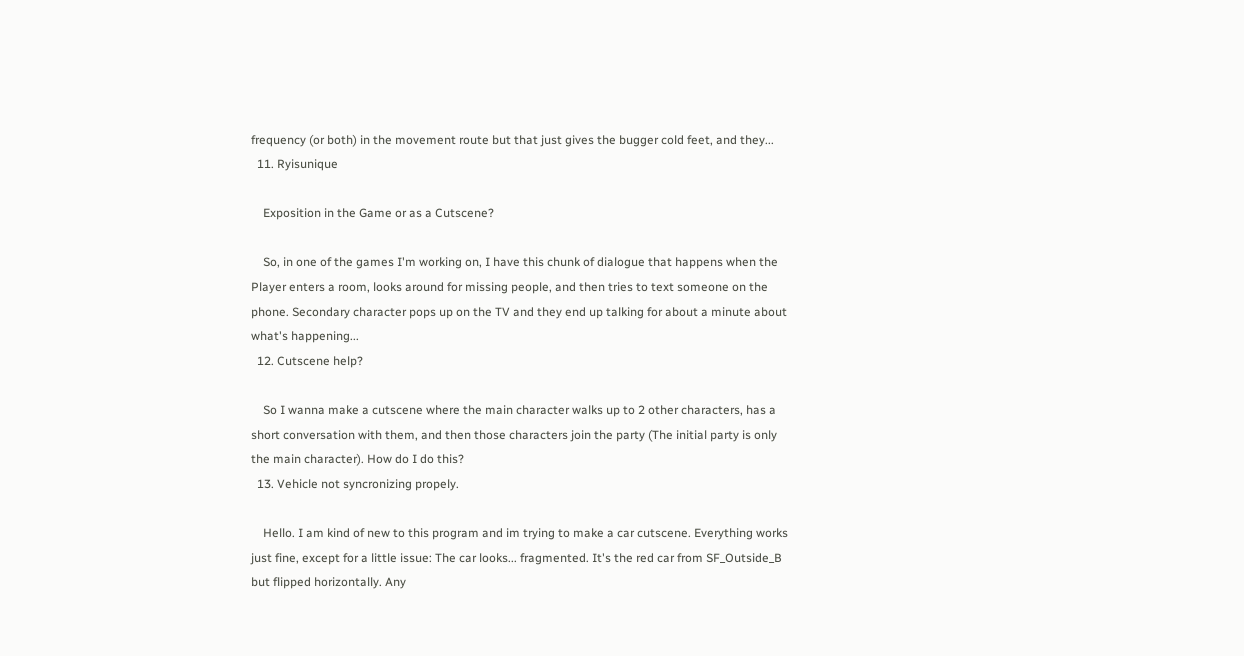frequency (or both) in the movement route but that just gives the bugger cold feet, and they...
  11. Ryisunique

    Exposition in the Game or as a Cutscene?

    So, in one of the games I'm working on, I have this chunk of dialogue that happens when the Player enters a room, looks around for missing people, and then tries to text someone on the phone. Secondary character pops up on the TV and they end up talking for about a minute about what's happening...
  12. Cutscene help?

    So I wanna make a cutscene where the main character walks up to 2 other characters, has a short conversation with them, and then those characters join the party (The initial party is only the main character). How do I do this?
  13. Vehicle not syncronizing propely.

    Hello. I am kind of new to this program and im trying to make a car cutscene. Everything works just fine, except for a little issue: The car looks... fragmented. It's the red car from SF_Outside_B but flipped horizontally. Any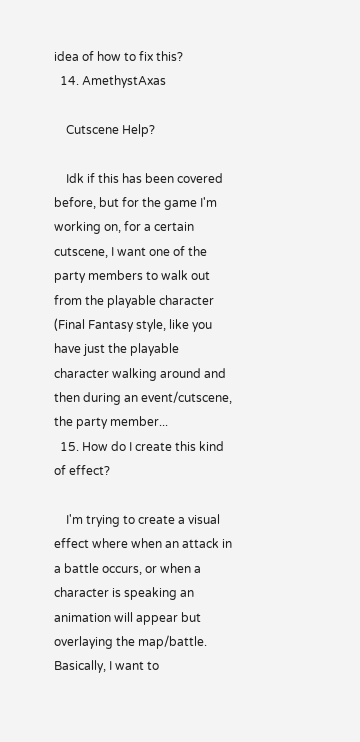idea of how to fix this?
  14. AmethystAxas

    Cutscene Help?

    Idk if this has been covered before, but for the game I'm working on, for a certain cutscene, I want one of the party members to walk out from the playable character (Final Fantasy style, like you have just the playable character walking around and then during an event/cutscene, the party member...
  15. How do I create this kind of effect?

    I'm trying to create a visual effect where when an attack in a battle occurs, or when a character is speaking an animation will appear but overlaying the map/battle. Basically, I want to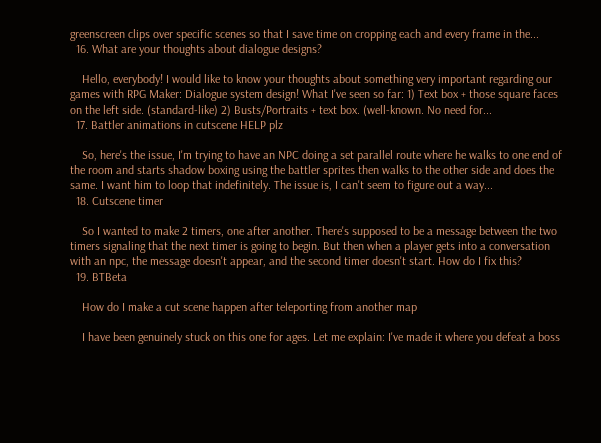greenscreen clips over specific scenes so that I save time on cropping each and every frame in the...
  16. What are your thoughts about dialogue designs?

    Hello, everybody! I would like to know your thoughts about something very important regarding our games with RPG Maker: Dialogue system design! What I've seen so far: 1) Text box + those square faces on the left side. (standard-like) 2) Busts/Portraits + text box. (well-known. No need for...
  17. Battler animations in cutscene HELP plz

    So, here's the issue, I'm trying to have an NPC doing a set parallel route where he walks to one end of the room and starts shadow boxing using the battler sprites then walks to the other side and does the same. I want him to loop that indefinitely. The issue is, I can't seem to figure out a way...
  18. Cutscene timer

    So I wanted to make 2 timers, one after another. There's supposed to be a message between the two timers signaling that the next timer is going to begin. But then when a player gets into a conversation with an npc, the message doesn't appear, and the second timer doesn't start. How do I fix this?
  19. BTBeta

    How do I make a cut scene happen after teleporting from another map

    I have been genuinely stuck on this one for ages. Let me explain: I've made it where you defeat a boss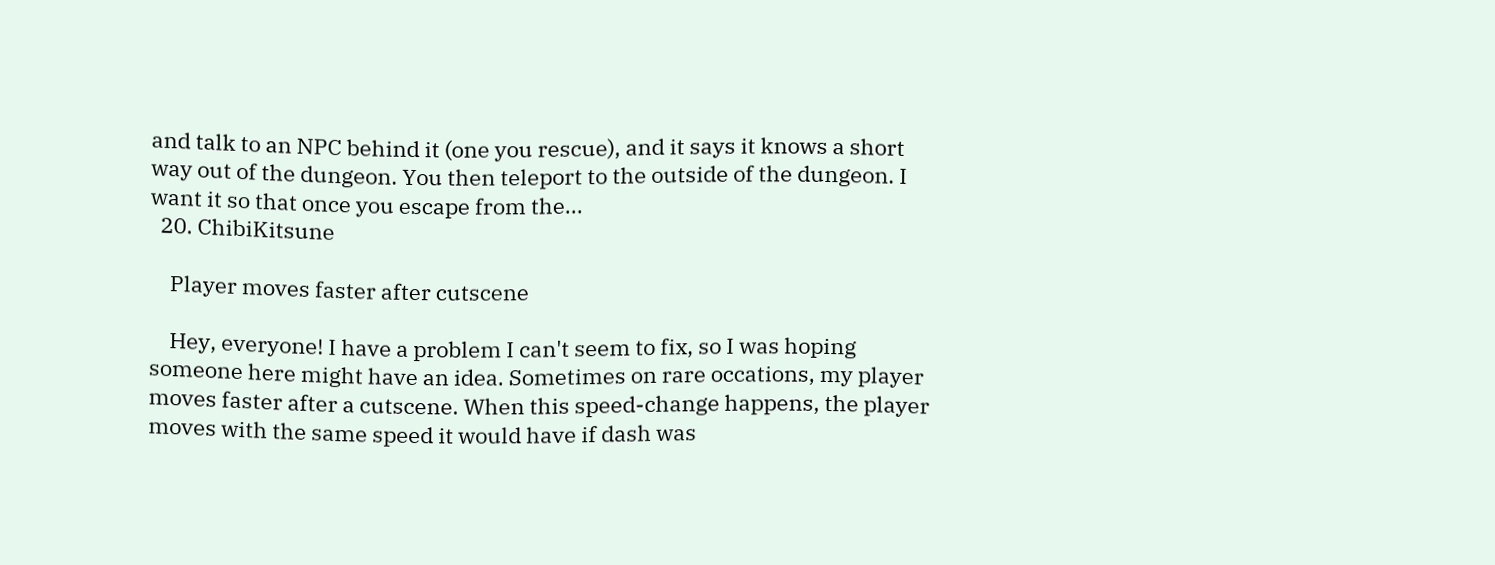and talk to an NPC behind it (one you rescue), and it says it knows a short way out of the dungeon. You then teleport to the outside of the dungeon. I want it so that once you escape from the...
  20. ChibiKitsune

    Player moves faster after cutscene

    Hey, everyone! I have a problem I can't seem to fix, so I was hoping someone here might have an idea. Sometimes on rare occations, my player moves faster after a cutscene. When this speed-change happens, the player moves with the same speed it would have if dash was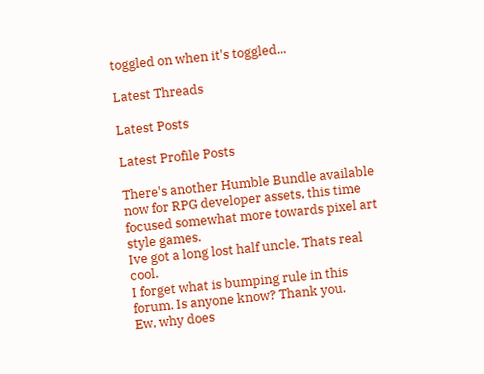toggled on when it's toggled...

Latest Threads

Latest Posts

Latest Profile Posts

There's another Humble Bundle available now for RPG developer assets, this time focused somewhat more towards pixel art style games.
Ive got a long lost half uncle. Thats real cool.
I forget what is bumping rule in this forum. Is anyone know? Thank you.
Ew, why does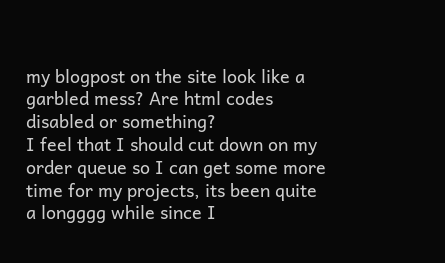my blogpost on the site look like a garbled mess? Are html codes disabled or something?
I feel that I should cut down on my order queue so I can get some more time for my projects, its been quite a longggg while since I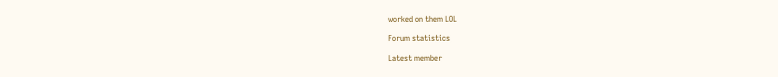worked on them LOL

Forum statistics

Latest member